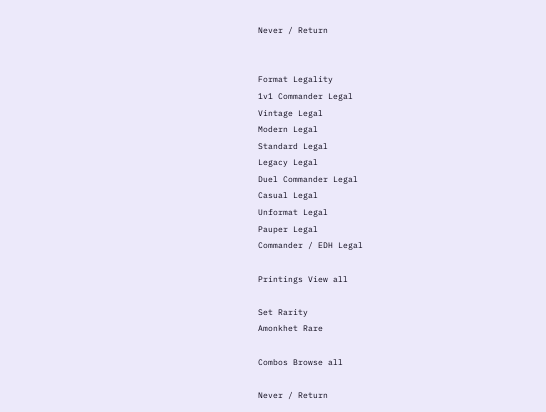Never / Return


Format Legality
1v1 Commander Legal
Vintage Legal
Modern Legal
Standard Legal
Legacy Legal
Duel Commander Legal
Casual Legal
Unformat Legal
Pauper Legal
Commander / EDH Legal

Printings View all

Set Rarity
Amonkhet Rare

Combos Browse all

Never / Return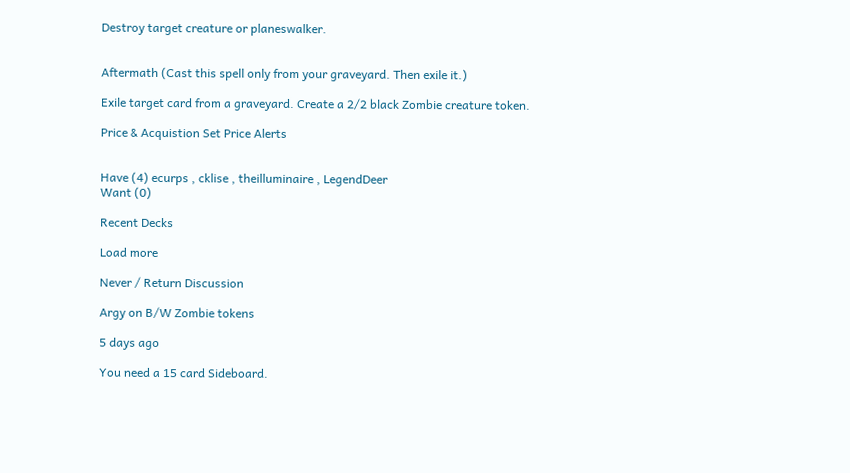Destroy target creature or planeswalker.


Aftermath (Cast this spell only from your graveyard. Then exile it.)

Exile target card from a graveyard. Create a 2/2 black Zombie creature token.

Price & Acquistion Set Price Alerts


Have (4) ecurps , cklise , theilluminaire , LegendDeer
Want (0)

Recent Decks

Load more

Never / Return Discussion

Argy on B/W Zombie tokens

5 days ago

You need a 15 card Sideboard.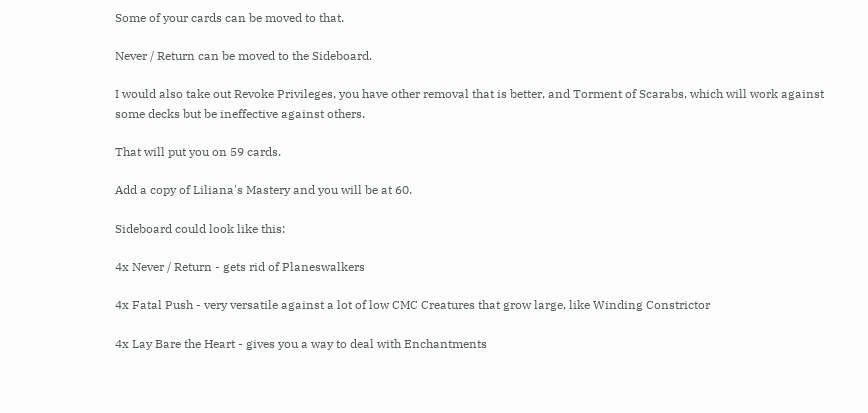Some of your cards can be moved to that.

Never / Return can be moved to the Sideboard.

I would also take out Revoke Privileges, you have other removal that is better, and Torment of Scarabs, which will work against some decks but be ineffective against others.

That will put you on 59 cards.

Add a copy of Liliana's Mastery and you will be at 60.

Sideboard could look like this:

4x Never / Return - gets rid of Planeswalkers

4x Fatal Push - very versatile against a lot of low CMC Creatures that grow large, like Winding Constrictor

4x Lay Bare the Heart - gives you a way to deal with Enchantments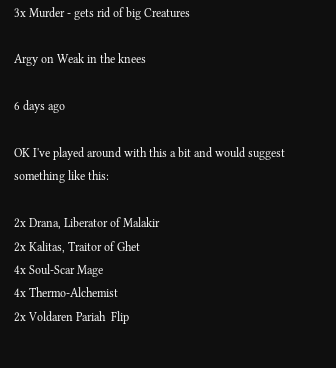3x Murder - gets rid of big Creatures

Argy on Weak in the knees

6 days ago

OK I've played around with this a bit and would suggest something like this:

2x Drana, Liberator of Malakir
2x Kalitas, Traitor of Ghet
4x Soul-Scar Mage
4x Thermo-Alchemist
2x Voldaren Pariah  Flip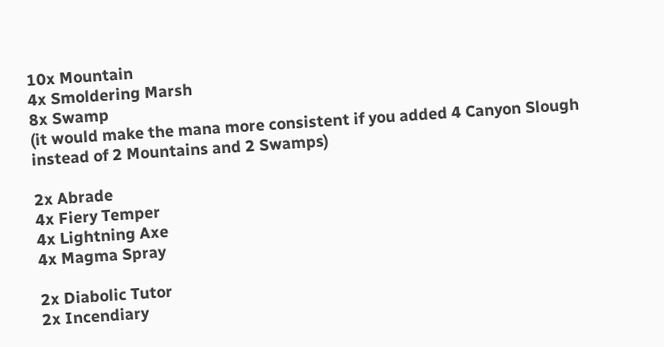10x Mountain
4x Smoldering Marsh
8x Swamp
(it would make the mana more consistent if you added 4 Canyon Slough instead of 2 Mountains and 2 Swamps)

2x Abrade
4x Fiery Temper
4x Lightning Axe
4x Magma Spray

2x Diabolic Tutor
2x Incendiary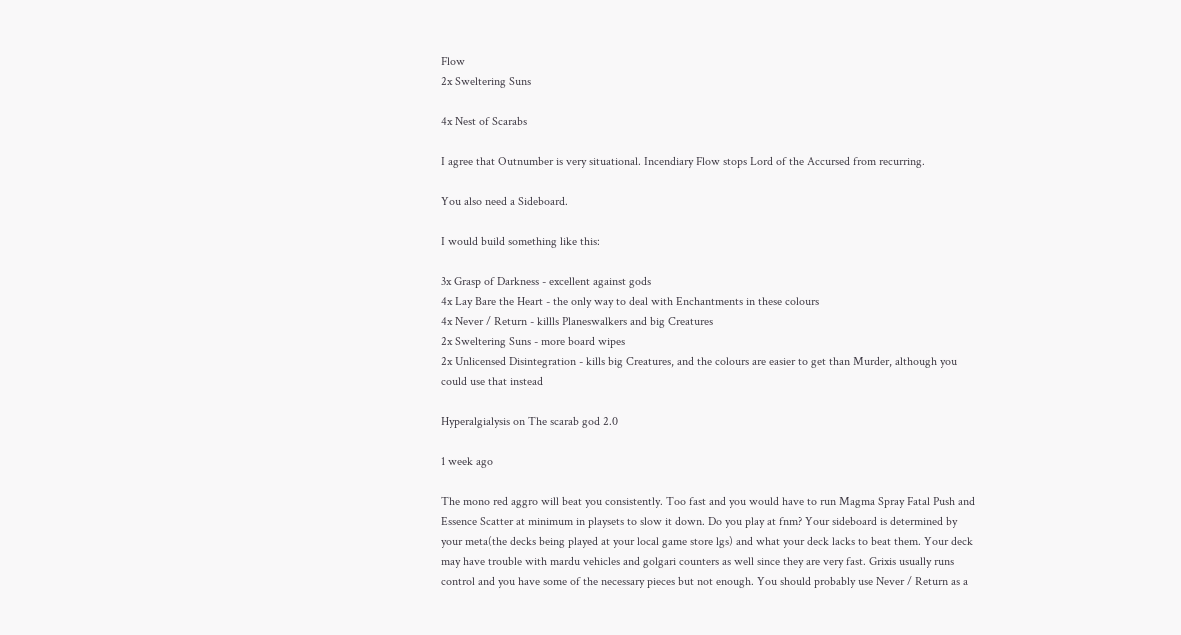Flow
2x Sweltering Suns

4x Nest of Scarabs

I agree that Outnumber is very situational. Incendiary Flow stops Lord of the Accursed from recurring.

You also need a Sideboard.

I would build something like this:

3x Grasp of Darkness - excellent against gods
4x Lay Bare the Heart - the only way to deal with Enchantments in these colours
4x Never / Return - killls Planeswalkers and big Creatures
2x Sweltering Suns - more board wipes
2x Unlicensed Disintegration - kills big Creatures, and the colours are easier to get than Murder, although you could use that instead

Hyperalgialysis on The scarab god 2.0

1 week ago

The mono red aggro will beat you consistently. Too fast and you would have to run Magma Spray Fatal Push and Essence Scatter at minimum in playsets to slow it down. Do you play at fnm? Your sideboard is determined by your meta(the decks being played at your local game store lgs) and what your deck lacks to beat them. Your deck may have trouble with mardu vehicles and golgari counters as well since they are very fast. Grixis usually runs control and you have some of the necessary pieces but not enough. You should probably use Never / Return as a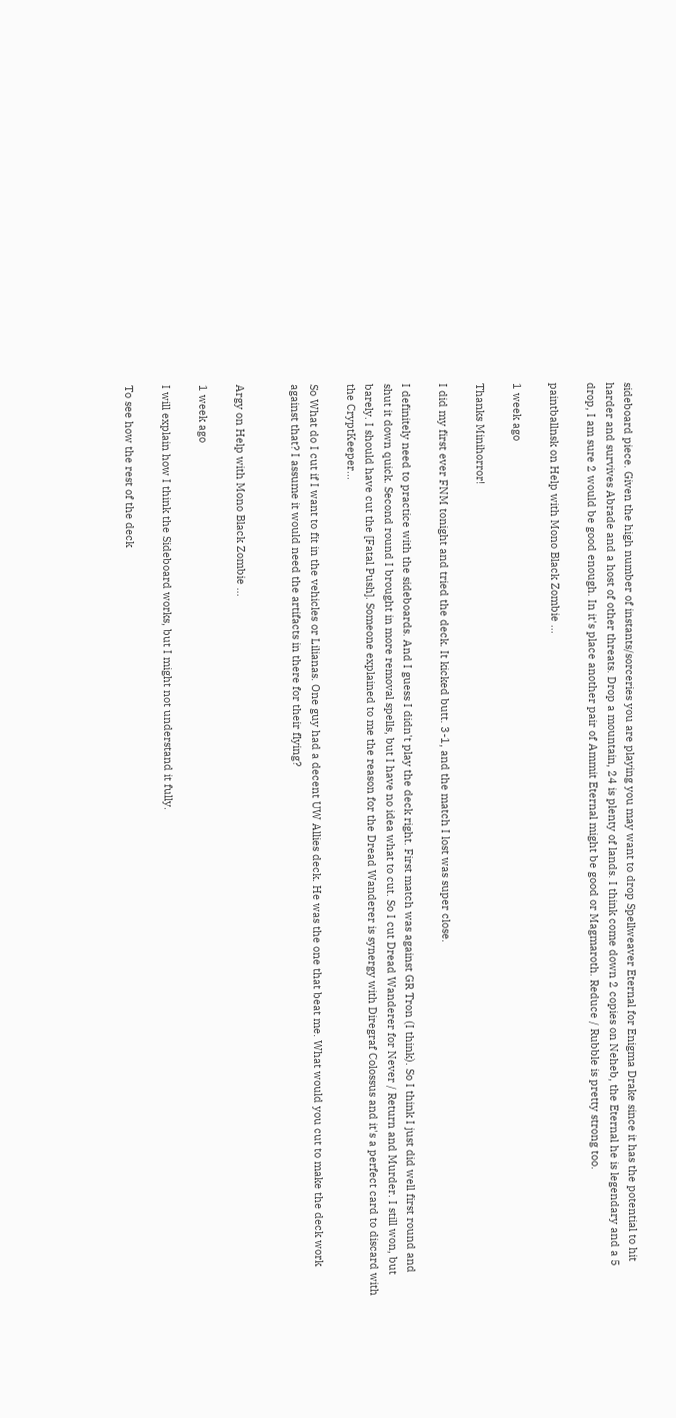sideboard piece. Given the high number of instants/sorceries you are playing you may want to drop Spellweaver Eternal for Enigma Drake since it has the potential to hit harder and survives Abrade and a host of other threats. Drop a mountain, 24 is plenty of lands. I think come down 2 copies on Neheb, the Eternal he is legendary and a 5 drop, I am sure 2 would be good enough. In it's place another pair of Ammit Eternal might be good or Magmaroth. Reduce / Rubble is pretty strong too.

paintballnsk on Help with Mono Black Zombie ...

1 week ago

Thanks Minihorror!

I did my first ever FNM tonight and tried the deck. It kicked butt. 3-1, and the match I lost was super close.

I definitely need to practice with the sideboards. And I guess I didn't play the deck right. First match was against GR Tron (I think). So I think I just did well first round and shut it down quick. Second round I brought in more removal spells, but I have no idea what to cut. So I cut Dread Wanderer for Never / Return and Murder. I still won, but barely. I should have cut the [Fatal Push]. Someone explained to me the reason for the Dread Wanderer is synergy with Diregraf Colossus and it's a perfect card to discard with the CryptKeeper...

So What do I cut if I want to fit in the vehicles or Lilianas. One guy had a decent UW Allies deck. He was the one that beat me. What would you cut to make the deck work against that? I assume it would need the artifacts in there for their flying?


Argy on Help with Mono Black Zombie ...

1 week ago

I will explain how I think the Sideboard works, but I might not understand it fully.

To see how the rest of the deck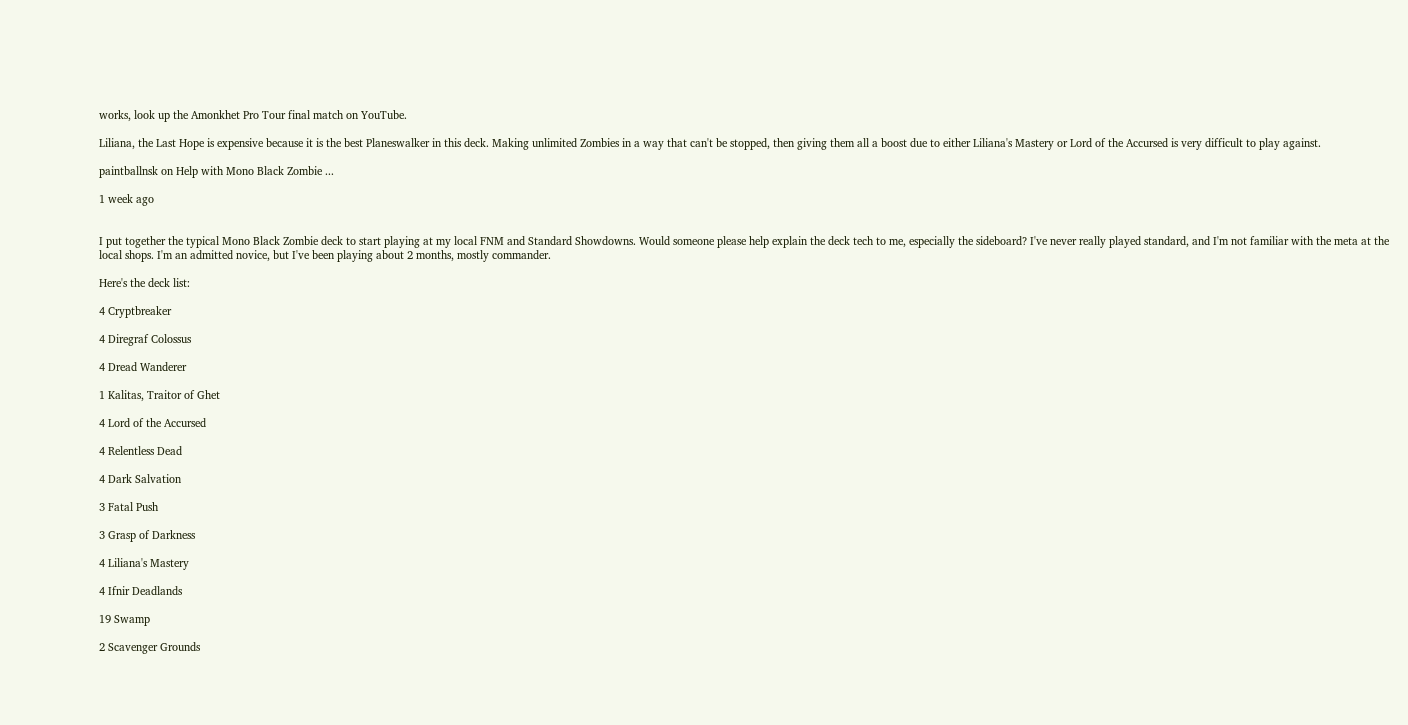works, look up the Amonkhet Pro Tour final match on YouTube.

Liliana, the Last Hope is expensive because it is the best Planeswalker in this deck. Making unlimited Zombies in a way that can't be stopped, then giving them all a boost due to either Liliana's Mastery or Lord of the Accursed is very difficult to play against.

paintballnsk on Help with Mono Black Zombie ...

1 week ago


I put together the typical Mono Black Zombie deck to start playing at my local FNM and Standard Showdowns. Would someone please help explain the deck tech to me, especially the sideboard? I've never really played standard, and I'm not familiar with the meta at the local shops. I'm an admitted novice, but I've been playing about 2 months, mostly commander.

Here's the deck list:

4 Cryptbreaker

4 Diregraf Colossus

4 Dread Wanderer

1 Kalitas, Traitor of Ghet

4 Lord of the Accursed

4 Relentless Dead

4 Dark Salvation

3 Fatal Push

3 Grasp of Darkness

4 Liliana's Mastery

4 Ifnir Deadlands

19 Swamp

2 Scavenger Grounds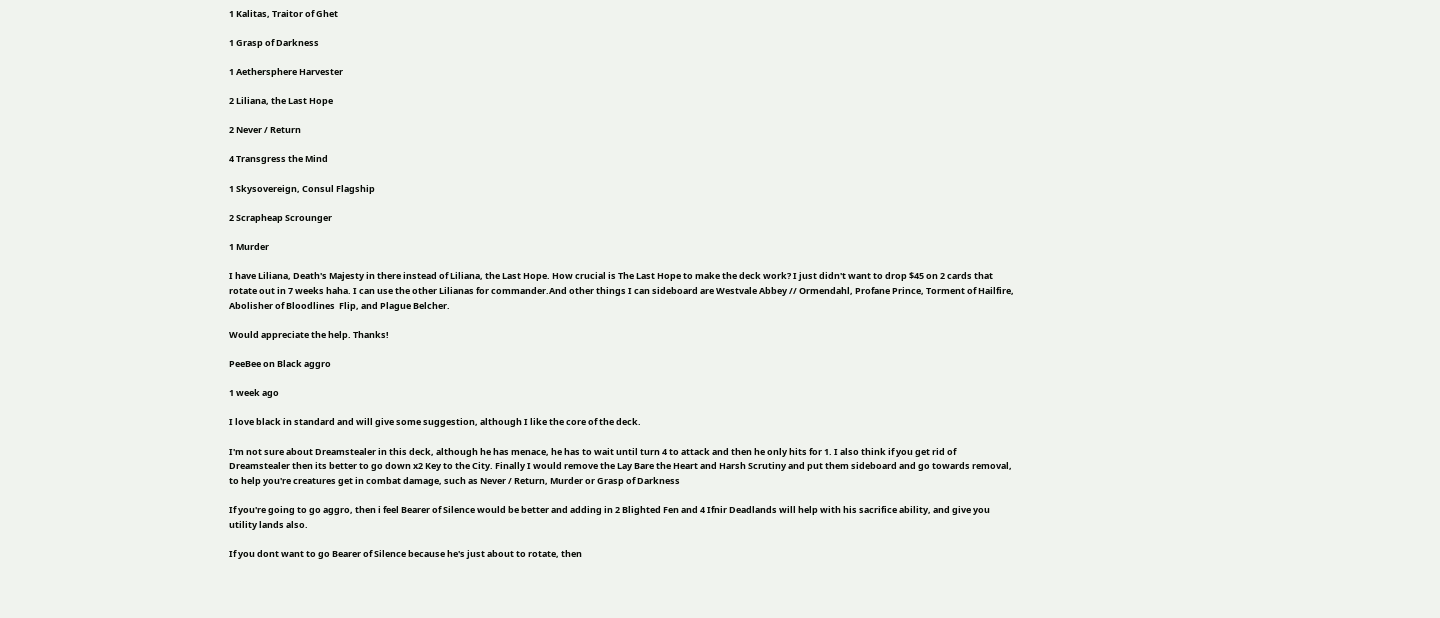1 Kalitas, Traitor of Ghet

1 Grasp of Darkness

1 Aethersphere Harvester

2 Liliana, the Last Hope

2 Never / Return

4 Transgress the Mind

1 Skysovereign, Consul Flagship

2 Scrapheap Scrounger

1 Murder

I have Liliana, Death's Majesty in there instead of Liliana, the Last Hope. How crucial is The Last Hope to make the deck work? I just didn't want to drop $45 on 2 cards that rotate out in 7 weeks haha. I can use the other Lilianas for commander.And other things I can sideboard are Westvale Abbey // Ormendahl, Profane Prince, Torment of Hailfire, Abolisher of Bloodlines  Flip, and Plague Belcher.

Would appreciate the help. Thanks!

PeeBee on Black aggro

1 week ago

I love black in standard and will give some suggestion, although I like the core of the deck.

I'm not sure about Dreamstealer in this deck, although he has menace, he has to wait until turn 4 to attack and then he only hits for 1. I also think if you get rid of Dreamstealer then its better to go down x2 Key to the City. Finally I would remove the Lay Bare the Heart and Harsh Scrutiny and put them sideboard and go towards removal, to help you're creatures get in combat damage, such as Never / Return, Murder or Grasp of Darkness

If you're going to go aggro, then i feel Bearer of Silence would be better and adding in 2 Blighted Fen and 4 Ifnir Deadlands will help with his sacrifice ability, and give you utility lands also.

If you dont want to go Bearer of Silence because he's just about to rotate, then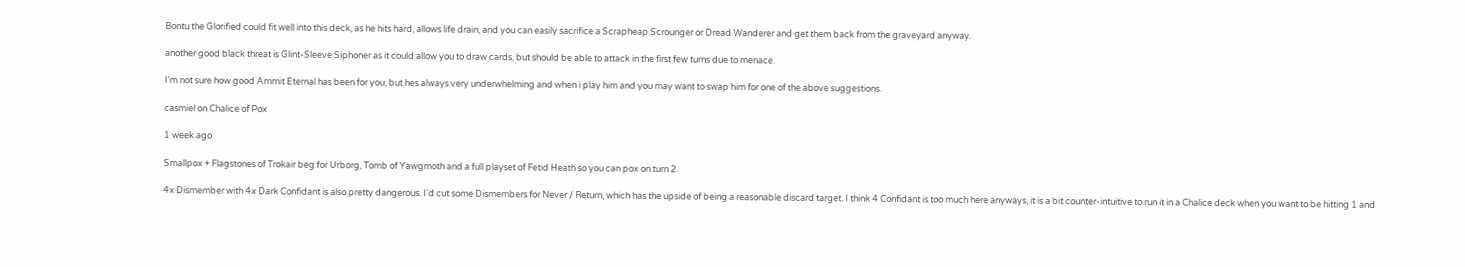Bontu the Glorified could fit well into this deck, as he hits hard, allows life drain, and you can easily sacrifice a Scrapheap Scrounger or Dread Wanderer and get them back from the graveyard anyway.

another good black threat is Glint-Sleeve Siphoner as it could allow you to draw cards, but should be able to attack in the first few turns due to menace.

I'm not sure how good Ammit Eternal has been for you, but hes always very underwhelming and when i play him and you may want to swap him for one of the above suggestions.

casmiel on Chalice of Pox

1 week ago

Smallpox + Flagstones of Trokair beg for Urborg, Tomb of Yawgmoth and a full playset of Fetid Heath so you can pox on turn 2.

4x Dismember with 4x Dark Confidant is also pretty dangerous. I'd cut some Dismembers for Never / Return, which has the upside of being a reasonable discard target. I think 4 Confidant is too much here anyways, it is a bit counter-intuitive to run it in a Chalice deck when you want to be hitting 1 and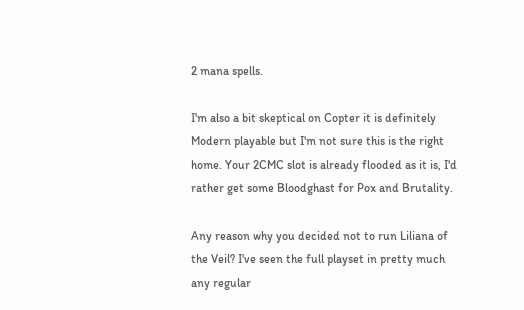2 mana spells.

I'm also a bit skeptical on Copter it is definitely Modern playable but I'm not sure this is the right home. Your 2CMC slot is already flooded as it is, I'd rather get some Bloodghast for Pox and Brutality.

Any reason why you decided not to run Liliana of the Veil? I've seen the full playset in pretty much any regular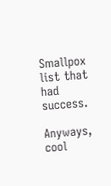Smallpox list that had success.

Anyways, cool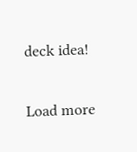deck idea!

Load more